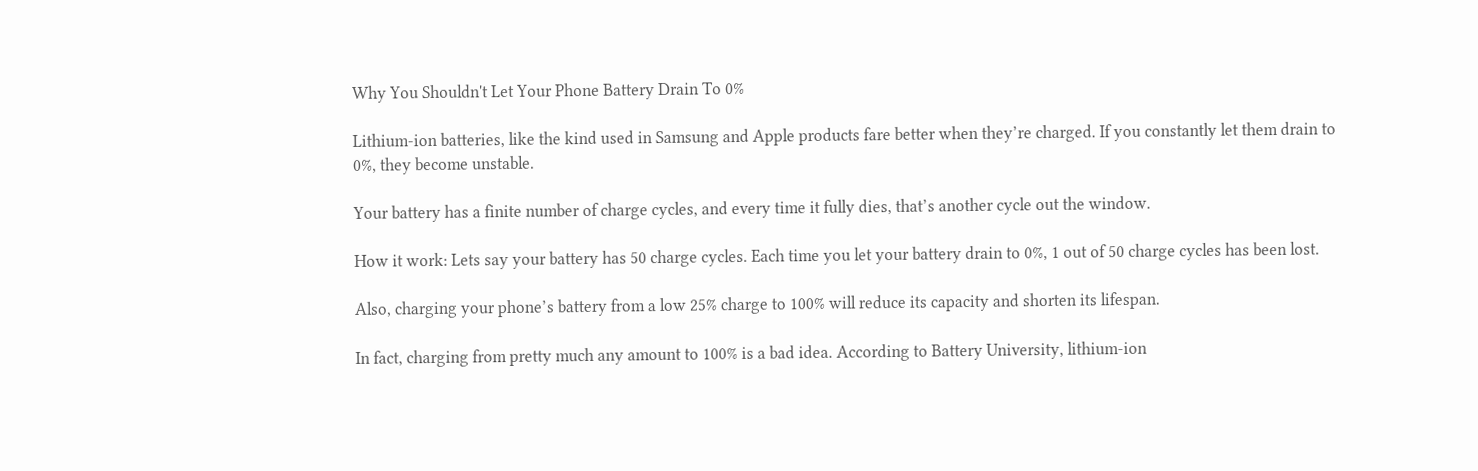Why You Shouldn't Let Your Phone Battery Drain To 0%

Lithium-ion batteries, like the kind used in Samsung and Apple products fare better when they’re charged. If you constantly let them drain to 0%, they become unstable.

Your battery has a finite number of charge cycles, and every time it fully dies, that’s another cycle out the window.

How it work: Lets say your battery has 50 charge cycles. Each time you let your battery drain to 0%, 1 out of 50 charge cycles has been lost.

Also, charging your phone’s battery from a low 25% charge to 100% will reduce its capacity and shorten its lifespan.

In fact, charging from pretty much any amount to 100% is a bad idea. According to Battery University, lithium-ion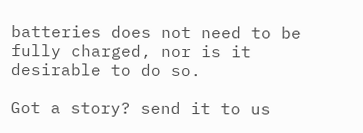batteries does not need to be fully charged, nor is it desirable to do so.

Got a story? send it to us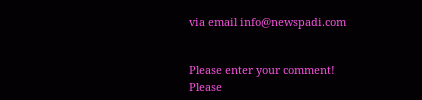via email info@newspadi.com


Please enter your comment!
Please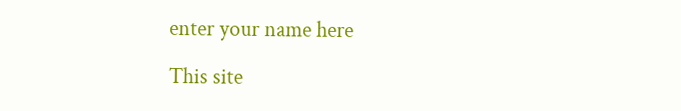enter your name here

This site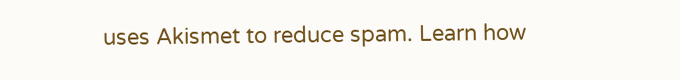uses Akismet to reduce spam. Learn how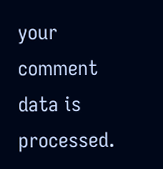your comment data is processed.